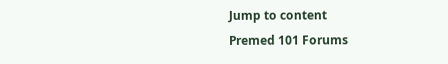Jump to content
Premed 101 Forums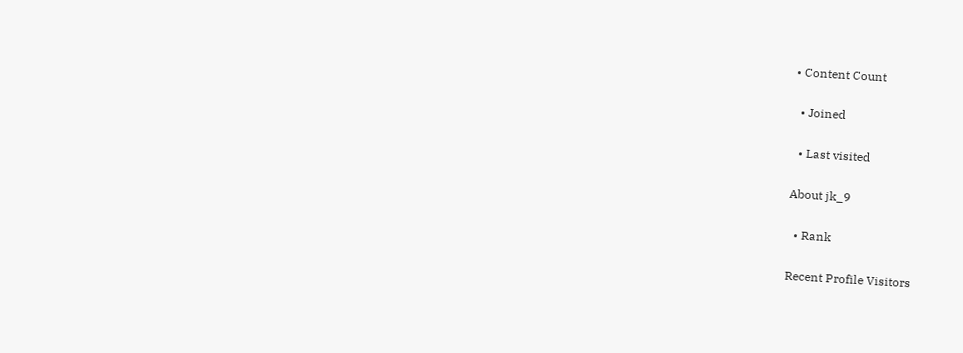• Content Count

  • Joined

  • Last visited

About jk_9

  • Rank

Recent Profile Visitors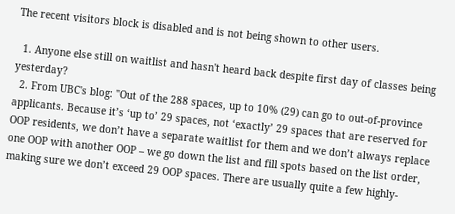The recent visitors block is disabled and is not being shown to other users.

  1. Anyone else still on waitlist and hasn't heard back despite first day of classes being yesterday?
  2. From UBC's blog: "Out of the 288 spaces, up to 10% (29) can go to out-of-province applicants. Because it’s ‘up to’ 29 spaces, not ‘exactly’ 29 spaces that are reserved for OOP residents, we don’t have a separate waitlist for them and we don’t always replace one OOP with another OOP – we go down the list and fill spots based on the list order, making sure we don’t exceed 29 OOP spaces. There are usually quite a few highly-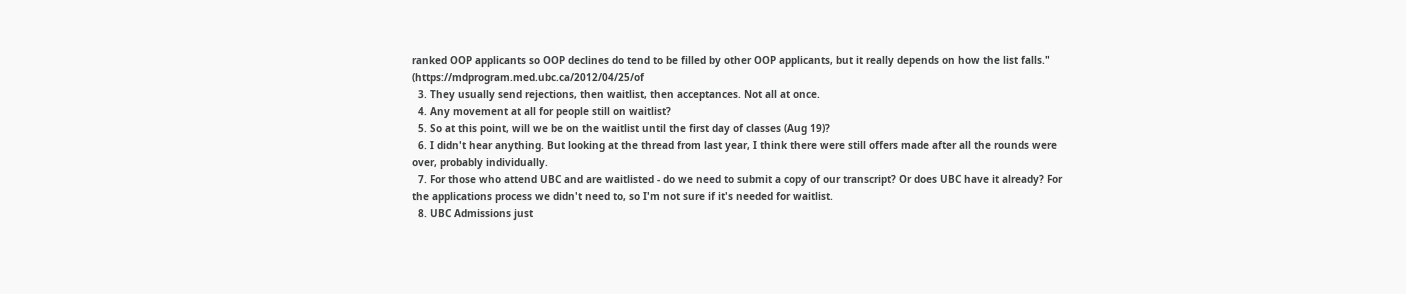ranked OOP applicants so OOP declines do tend to be filled by other OOP applicants, but it really depends on how the list falls." (https://mdprogram.med.ubc.ca/2012/04/25/of
  3. They usually send rejections, then waitlist, then acceptances. Not all at once.
  4. Any movement at all for people still on waitlist?
  5. So at this point, will we be on the waitlist until the first day of classes (Aug 19)?
  6. I didn't hear anything. But looking at the thread from last year, I think there were still offers made after all the rounds were over, probably individually.
  7. For those who attend UBC and are waitlisted - do we need to submit a copy of our transcript? Or does UBC have it already? For the applications process we didn't need to, so I'm not sure if it's needed for waitlist.
  8. UBC Admissions just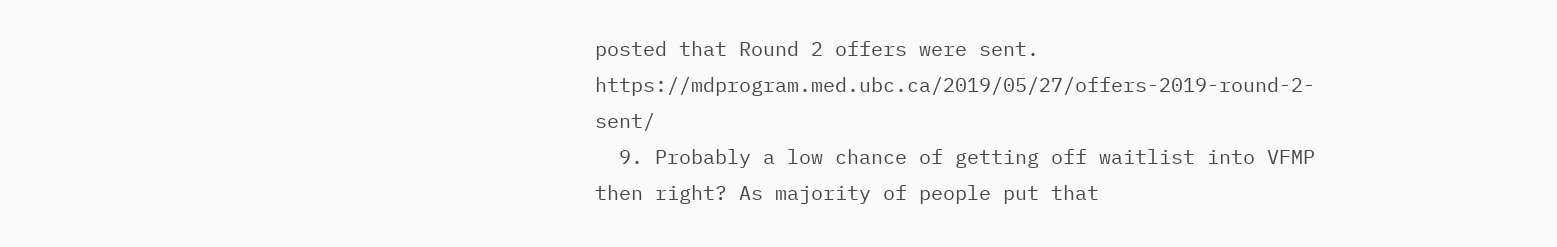posted that Round 2 offers were sent. https://mdprogram.med.ubc.ca/2019/05/27/offers-2019-round-2-sent/
  9. Probably a low chance of getting off waitlist into VFMP then right? As majority of people put that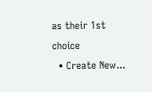as their 1st choice
  • Create New...